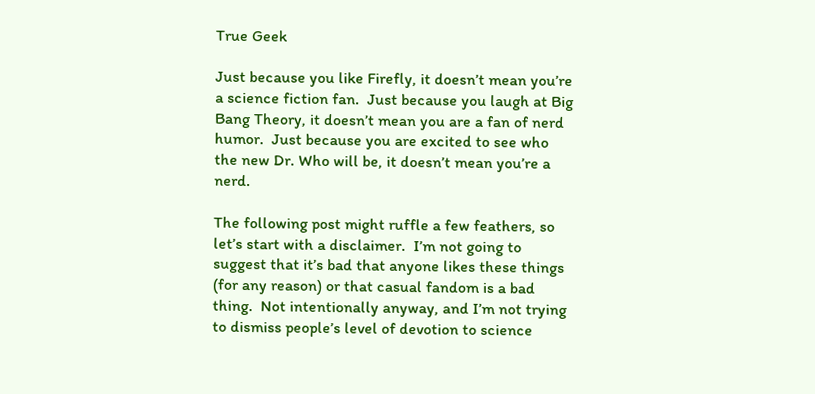True Geek

Just because you like Firefly, it doesn’t mean you’re a science fiction fan.  Just because you laugh at Big Bang Theory, it doesn’t mean you are a fan of nerd humor.  Just because you are excited to see who the new Dr. Who will be, it doesn’t mean you’re a nerd.

The following post might ruffle a few feathers, so let’s start with a disclaimer.  I’m not going to suggest that it’s bad that anyone likes these things (for any reason) or that casual fandom is a bad thing.  Not intentionally anyway, and I’m not trying to dismiss people’s level of devotion to science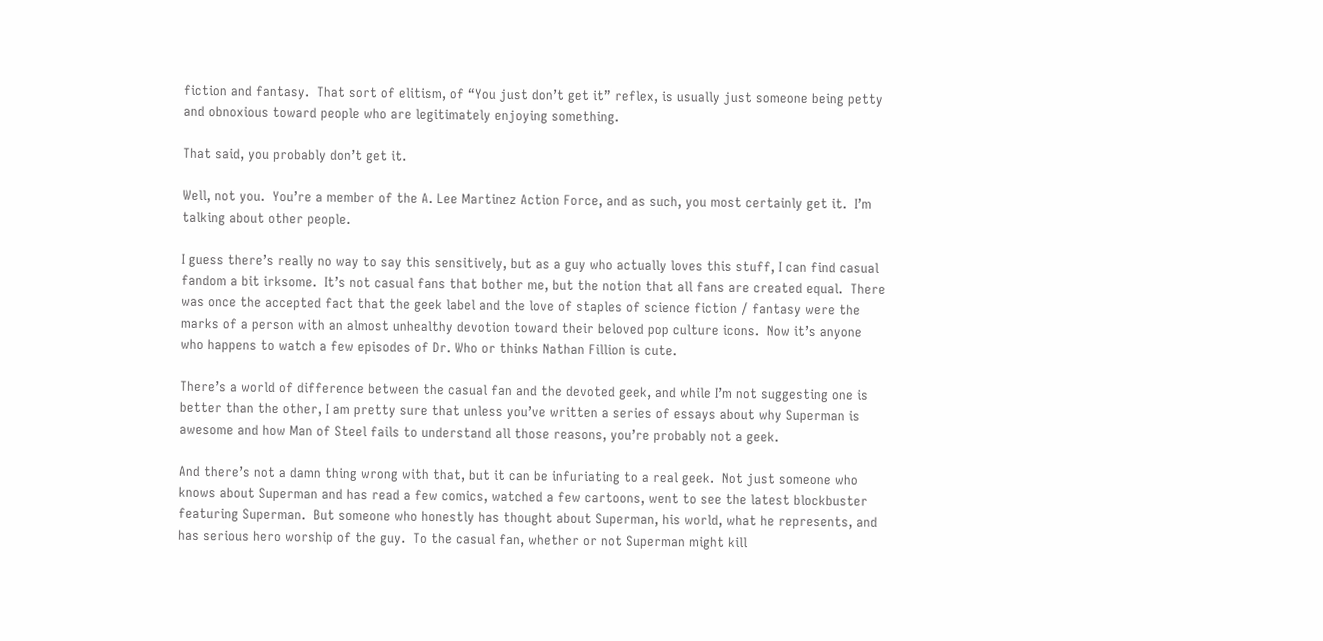fiction and fantasy.  That sort of elitism, of “You just don’t get it” reflex, is usually just someone being petty and obnoxious toward people who are legitimately enjoying something.

That said, you probably don’t get it.

Well, not you.  You’re a member of the A. Lee Martinez Action Force, and as such, you most certainly get it.  I’m talking about other people.

I guess there’s really no way to say this sensitively, but as a guy who actually loves this stuff, I can find casual fandom a bit irksome.  It’s not casual fans that bother me, but the notion that all fans are created equal.  There was once the accepted fact that the geek label and the love of staples of science fiction / fantasy were the marks of a person with an almost unhealthy devotion toward their beloved pop culture icons.  Now it’s anyone who happens to watch a few episodes of Dr. Who or thinks Nathan Fillion is cute.

There’s a world of difference between the casual fan and the devoted geek, and while I’m not suggesting one is better than the other, I am pretty sure that unless you’ve written a series of essays about why Superman is awesome and how Man of Steel fails to understand all those reasons, you’re probably not a geek.

And there’s not a damn thing wrong with that, but it can be infuriating to a real geek.  Not just someone who knows about Superman and has read a few comics, watched a few cartoons, went to see the latest blockbuster featuring Superman.  But someone who honestly has thought about Superman, his world, what he represents, and has serious hero worship of the guy.  To the casual fan, whether or not Superman might kill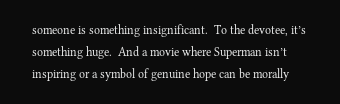someone is something insignificant.  To the devotee, it’s something huge.  And a movie where Superman isn’t inspiring or a symbol of genuine hope can be morally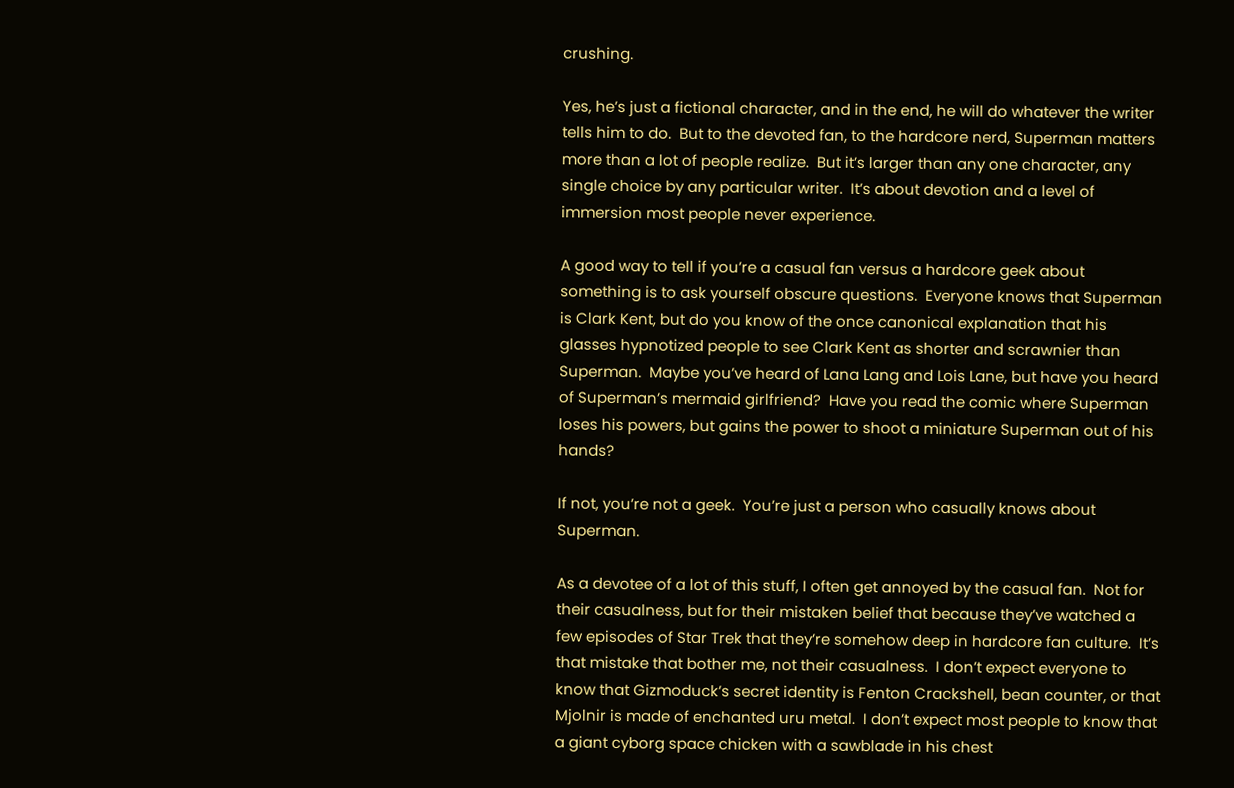crushing.

Yes, he’s just a fictional character, and in the end, he will do whatever the writer tells him to do.  But to the devoted fan, to the hardcore nerd, Superman matters more than a lot of people realize.  But it’s larger than any one character, any single choice by any particular writer.  It’s about devotion and a level of immersion most people never experience.

A good way to tell if you’re a casual fan versus a hardcore geek about something is to ask yourself obscure questions.  Everyone knows that Superman is Clark Kent, but do you know of the once canonical explanation that his glasses hypnotized people to see Clark Kent as shorter and scrawnier than Superman.  Maybe you’ve heard of Lana Lang and Lois Lane, but have you heard of Superman’s mermaid girlfriend?  Have you read the comic where Superman loses his powers, but gains the power to shoot a miniature Superman out of his hands?

If not, you’re not a geek.  You’re just a person who casually knows about Superman.

As a devotee of a lot of this stuff, I often get annoyed by the casual fan.  Not for their casualness, but for their mistaken belief that because they’ve watched a few episodes of Star Trek that they’re somehow deep in hardcore fan culture.  It’s that mistake that bother me, not their casualness.  I don’t expect everyone to know that Gizmoduck’s secret identity is Fenton Crackshell, bean counter, or that Mjolnir is made of enchanted uru metal.  I don’t expect most people to know that a giant cyborg space chicken with a sawblade in his chest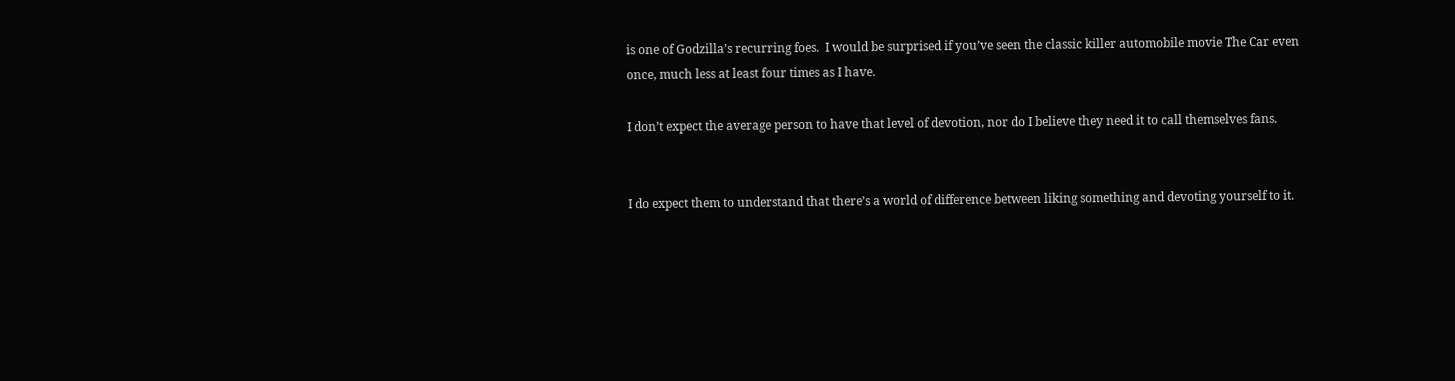is one of Godzilla’s recurring foes.  I would be surprised if you’ve seen the classic killer automobile movie The Car even once, much less at least four times as I have.

I don’t expect the average person to have that level of devotion, nor do I believe they need it to call themselves fans.


I do expect them to understand that there’s a world of difference between liking something and devoting yourself to it.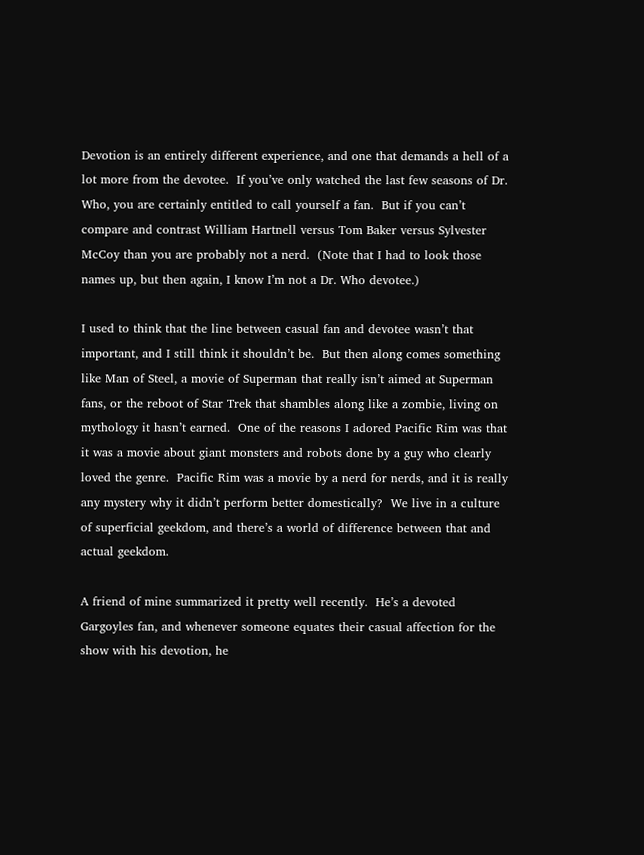Devotion is an entirely different experience, and one that demands a hell of a lot more from the devotee.  If you’ve only watched the last few seasons of Dr. Who, you are certainly entitled to call yourself a fan.  But if you can’t compare and contrast William Hartnell versus Tom Baker versus Sylvester McCoy than you are probably not a nerd.  (Note that I had to look those names up, but then again, I know I’m not a Dr. Who devotee.)

I used to think that the line between casual fan and devotee wasn’t that important, and I still think it shouldn’t be.  But then along comes something like Man of Steel, a movie of Superman that really isn’t aimed at Superman fans, or the reboot of Star Trek that shambles along like a zombie, living on mythology it hasn’t earned.  One of the reasons I adored Pacific Rim was that it was a movie about giant monsters and robots done by a guy who clearly loved the genre.  Pacific Rim was a movie by a nerd for nerds, and it is really any mystery why it didn’t perform better domestically?  We live in a culture of superficial geekdom, and there’s a world of difference between that and actual geekdom.

A friend of mine summarized it pretty well recently.  He’s a devoted Gargoyles fan, and whenever someone equates their casual affection for the show with his devotion, he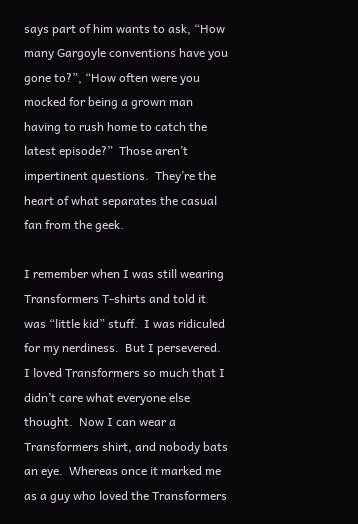says part of him wants to ask, “How many Gargoyle conventions have you gone to?”, “How often were you mocked for being a grown man having to rush home to catch the latest episode?”  Those aren’t impertinent questions.  They’re the heart of what separates the casual fan from the geek.

I remember when I was still wearing Transformers T-shirts and told it was “little kid” stuff.  I was ridiculed for my nerdiness.  But I persevered.  I loved Transformers so much that I didn’t care what everyone else thought.  Now I can wear a Transformers shirt, and nobody bats an eye.  Whereas once it marked me as a guy who loved the Transformers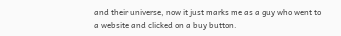and their universe, now it just marks me as a guy who went to a website and clicked on a buy button.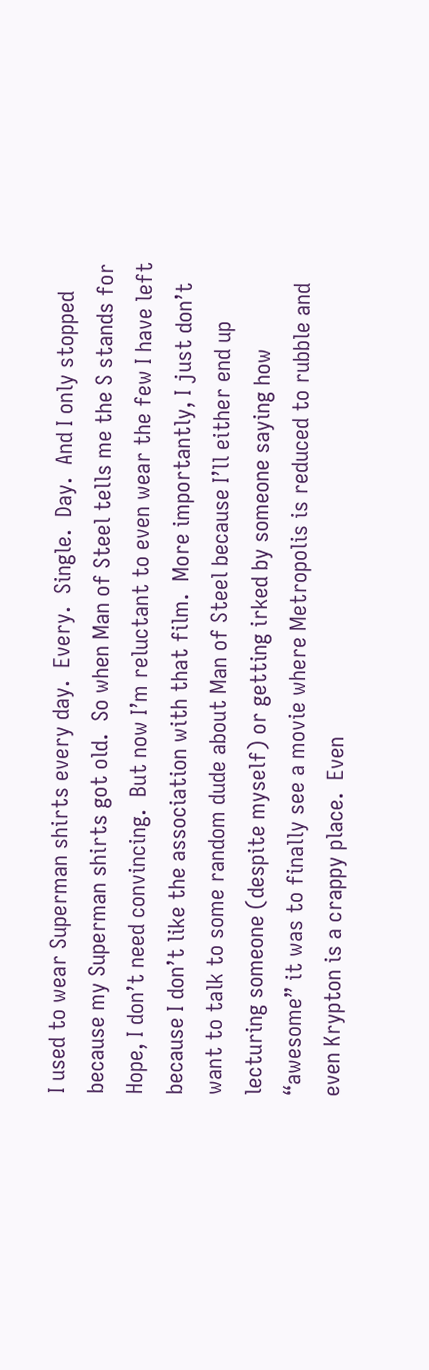I used to wear Superman shirts every day.  Every.  Single.  Day.  And I only stopped because my Superman shirts got old.  So when Man of Steel tells me the S stands for Hope, I don’t need convincing.  But now I’m reluctant to even wear the few I have left because I don’t like the association with that film.  More importantly, I just don’t want to talk to some random dude about Man of Steel because I’ll either end up lecturing someone (despite myself) or getting irked by someone saying how “awesome” it was to finally see a movie where Metropolis is reduced to rubble and even Krypton is a crappy place.  Even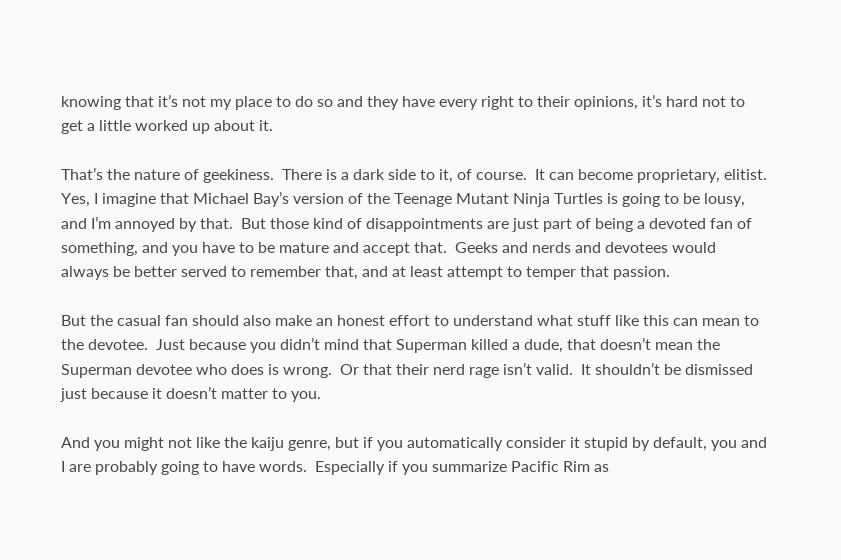knowing that it’s not my place to do so and they have every right to their opinions, it’s hard not to get a little worked up about it.

That’s the nature of geekiness.  There is a dark side to it, of course.  It can become proprietary, elitist.  Yes, I imagine that Michael Bay’s version of the Teenage Mutant Ninja Turtles is going to be lousy, and I’m annoyed by that.  But those kind of disappointments are just part of being a devoted fan of something, and you have to be mature and accept that.  Geeks and nerds and devotees would always be better served to remember that, and at least attempt to temper that passion.

But the casual fan should also make an honest effort to understand what stuff like this can mean to the devotee.  Just because you didn’t mind that Superman killed a dude, that doesn’t mean the Superman devotee who does is wrong.  Or that their nerd rage isn’t valid.  It shouldn’t be dismissed just because it doesn’t matter to you.

And you might not like the kaiju genre, but if you automatically consider it stupid by default, you and I are probably going to have words.  Especially if you summarize Pacific Rim as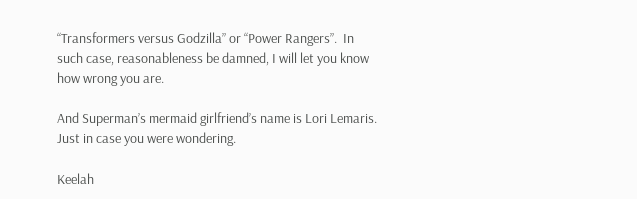“Transformers versus Godzilla” or “Power Rangers”.  In such case, reasonableness be damned, I will let you know how wrong you are.

And Superman’s mermaid girlfriend’s name is Lori Lemaris.  Just in case you were wondering.

Keelah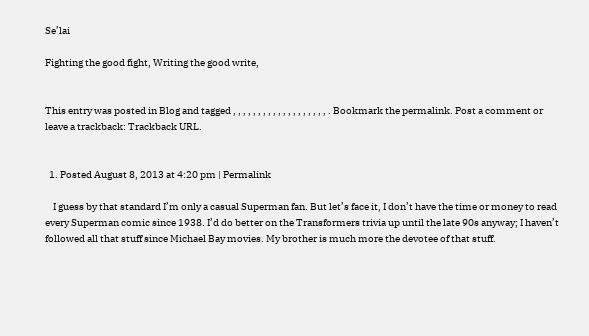Se’lai

Fighting the good fight, Writing the good write,


This entry was posted in Blog and tagged , , , , , , , , , , , , , , , , , , , . Bookmark the permalink. Post a comment or leave a trackback: Trackback URL.


  1. Posted August 8, 2013 at 4:20 pm | Permalink

    I guess by that standard I’m only a casual Superman fan. But let’s face it, I don’t have the time or money to read every Superman comic since 1938. I’d do better on the Transformers trivia up until the late 90s anyway; I haven’t followed all that stuff since Michael Bay movies. My brother is much more the devotee of that stuff.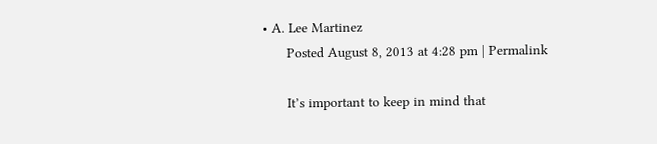• A. Lee Martinez
      Posted August 8, 2013 at 4:28 pm | Permalink

      It’s important to keep in mind that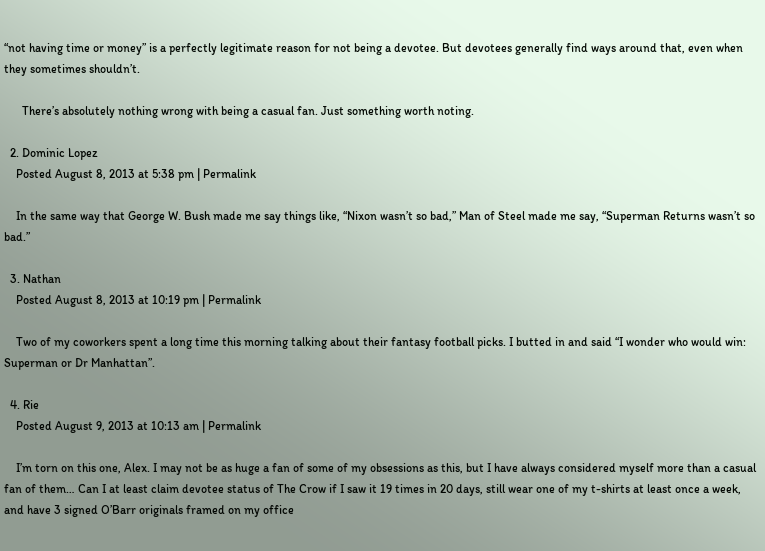“not having time or money” is a perfectly legitimate reason for not being a devotee. But devotees generally find ways around that, even when they sometimes shouldn’t.

      There’s absolutely nothing wrong with being a casual fan. Just something worth noting.

  2. Dominic Lopez
    Posted August 8, 2013 at 5:38 pm | Permalink

    In the same way that George W. Bush made me say things like, “Nixon wasn’t so bad,” Man of Steel made me say, “Superman Returns wasn’t so bad.”

  3. Nathan
    Posted August 8, 2013 at 10:19 pm | Permalink

    Two of my coworkers spent a long time this morning talking about their fantasy football picks. I butted in and said “I wonder who would win: Superman or Dr Manhattan”.

  4. Rie
    Posted August 9, 2013 at 10:13 am | Permalink

    I’m torn on this one, Alex. I may not be as huge a fan of some of my obsessions as this, but I have always considered myself more than a casual fan of them… Can I at least claim devotee status of The Crow if I saw it 19 times in 20 days, still wear one of my t-shirts at least once a week, and have 3 signed O’Barr originals framed on my office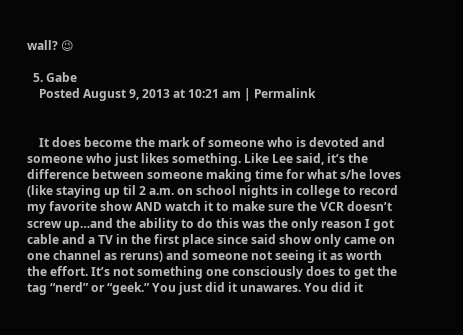wall? 😉

  5. Gabe
    Posted August 9, 2013 at 10:21 am | Permalink


    It does become the mark of someone who is devoted and someone who just likes something. Like Lee said, it’s the difference between someone making time for what s/he loves (like staying up til 2 a.m. on school nights in college to record my favorite show AND watch it to make sure the VCR doesn’t screw up…and the ability to do this was the only reason I got cable and a TV in the first place since said show only came on one channel as reruns) and someone not seeing it as worth the effort. It’s not something one consciously does to get the tag “nerd” or “geek.” You just did it unawares. You did it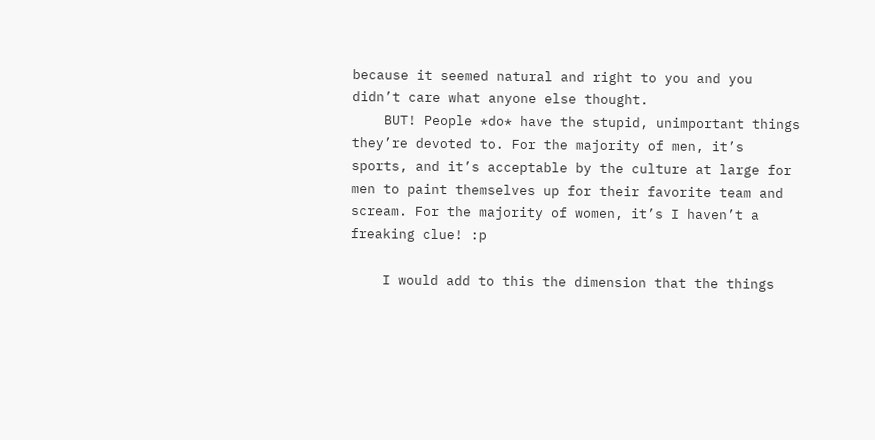because it seemed natural and right to you and you didn’t care what anyone else thought.
    BUT! People *do* have the stupid, unimportant things they’re devoted to. For the majority of men, it’s sports, and it’s acceptable by the culture at large for men to paint themselves up for their favorite team and scream. For the majority of women, it’s I haven’t a freaking clue! :p

    I would add to this the dimension that the things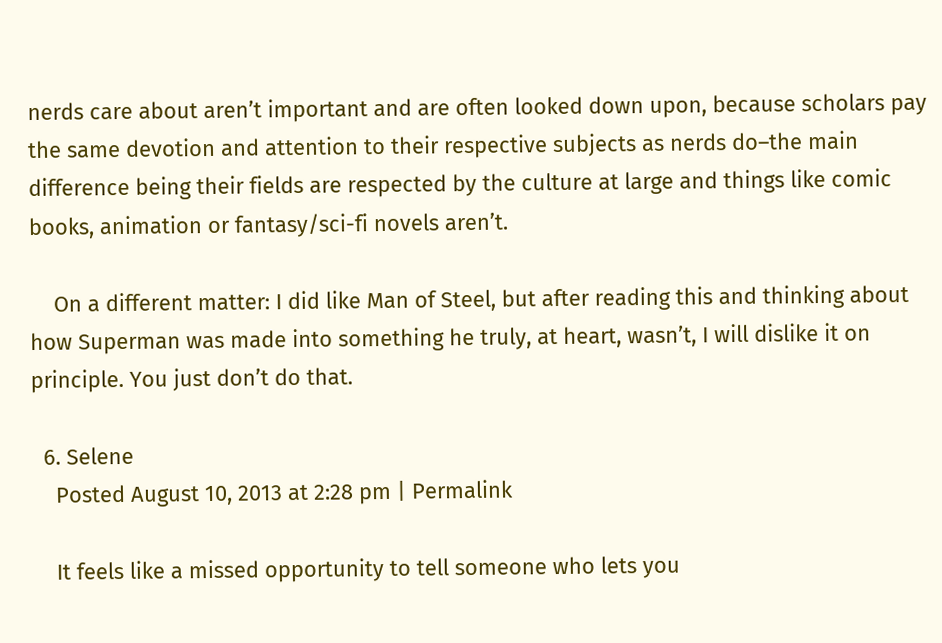nerds care about aren’t important and are often looked down upon, because scholars pay the same devotion and attention to their respective subjects as nerds do–the main difference being their fields are respected by the culture at large and things like comic books, animation or fantasy/sci-fi novels aren’t.

    On a different matter: I did like Man of Steel, but after reading this and thinking about how Superman was made into something he truly, at heart, wasn’t, I will dislike it on principle. You just don’t do that.

  6. Selene
    Posted August 10, 2013 at 2:28 pm | Permalink

    It feels like a missed opportunity to tell someone who lets you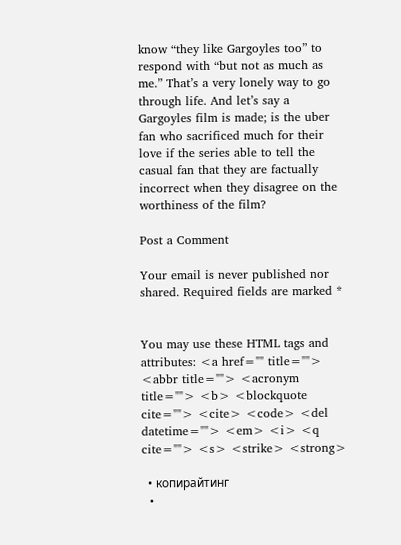know “they like Gargoyles too” to respond with “but not as much as me.” That’s a very lonely way to go through life. And let’s say a Gargoyles film is made; is the uber fan who sacrificed much for their love if the series able to tell the casual fan that they are factually incorrect when they disagree on the worthiness of the film?

Post a Comment

Your email is never published nor shared. Required fields are marked *


You may use these HTML tags and attributes: <a href="" title=""> <abbr title=""> <acronym title=""> <b> <blockquote cite=""> <cite> <code> <del datetime=""> <em> <i> <q cite=""> <s> <strike> <strong>

  • копирайтинг
  •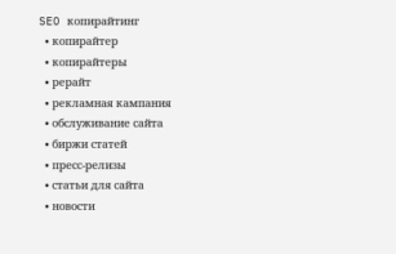SEO копирайтинг
  • копирайтер
  • копирайтеры
  • рерайт
  • рекламная кампания
  • обслуживание сайта
  • биржи статей
  • пресс-релизы
  • статьи для сайта
  • новости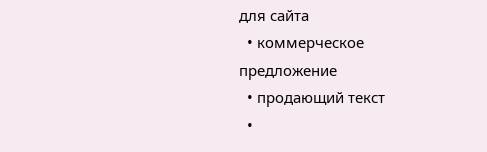для сайта
  • коммерческое предложение
  • продающий текст
  •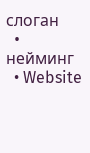слоган
  • нейминг
  • Website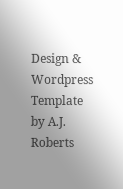Design & Wordpress Template by A.J. Roberts